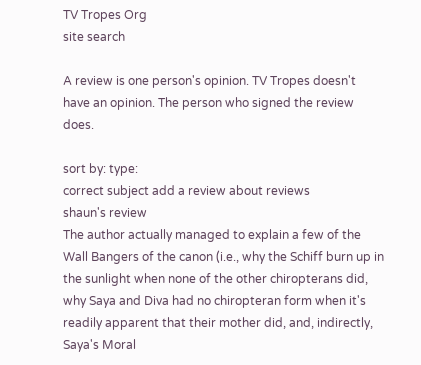TV Tropes Org
site search

A review is one person's opinion. TV Tropes doesn't have an opinion. The person who signed the review does.

sort by: type:
correct subject add a review about reviews
shaun's review
The author actually managed to explain a few of the Wall Bangers of the canon (i.e., why the Schiff burn up in the sunlight when none of the other chiropterans did, why Saya and Diva had no chiropteran form when it's readily apparent that their mother did, and, indirectly, Saya's Moral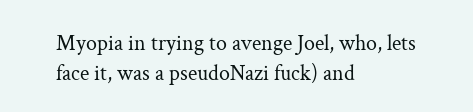Myopia in trying to avenge Joel, who, lets face it, was a pseudoNazi fuck) and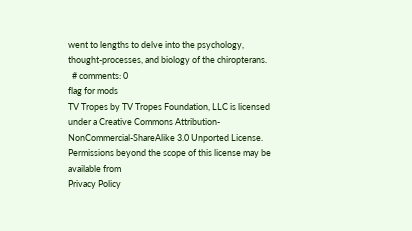went to lengths to delve into the psychology, thought-processes, and biology of the chiropterans.
  # comments: 0
flag for mods
TV Tropes by TV Tropes Foundation, LLC is licensed under a Creative Commons Attribution-NonCommercial-ShareAlike 3.0 Unported License.
Permissions beyond the scope of this license may be available from
Privacy Policy